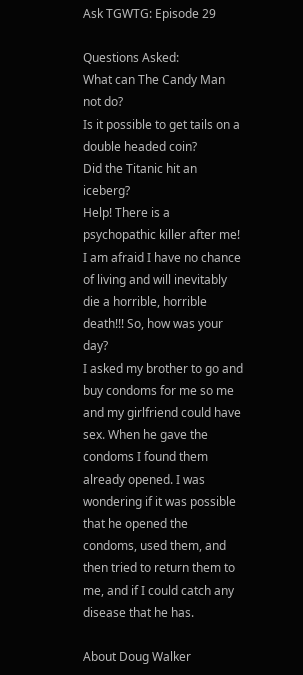Ask TGWTG: Episode 29

Questions Asked:
What can The Candy Man not do?
Is it possible to get tails on a double headed coin?
Did the Titanic hit an iceberg?
Help! There is a psychopathic killer after me! I am afraid I have no chance of living and will inevitably die a horrible, horrible death!!! So, how was your day?
I asked my brother to go and buy condoms for me so me and my girlfriend could have sex. When he gave the condoms I found them already opened. I was wondering if it was possible that he opened the condoms, used them, and then tried to return them to me, and if I could catch any disease that he has.

About Doug Walker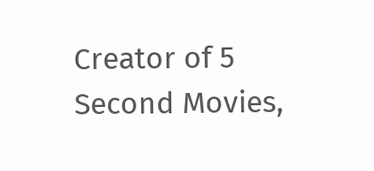Creator of 5 Second Movies,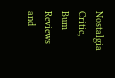Nostalgia Critic, Bum Reviews and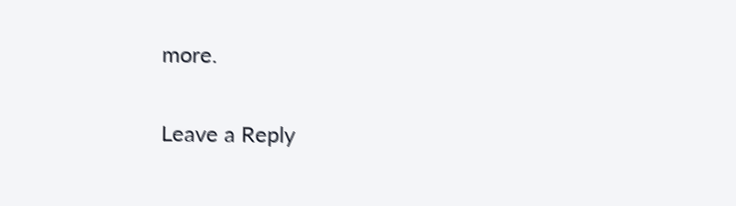more.

Leave a Reply